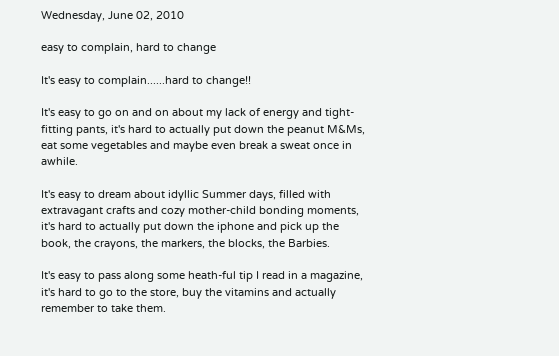Wednesday, June 02, 2010

easy to complain, hard to change

It's easy to complain......hard to change!!

It's easy to go on and on about my lack of energy and tight-fitting pants, it's hard to actually put down the peanut M&Ms, eat some vegetables and maybe even break a sweat once in awhile.

It's easy to dream about idyllic Summer days, filled with extravagant crafts and cozy mother-child bonding moments, it's hard to actually put down the iphone and pick up the book, the crayons, the markers, the blocks, the Barbies.

It's easy to pass along some heath-ful tip I read in a magazine, it's hard to go to the store, buy the vitamins and actually remember to take them.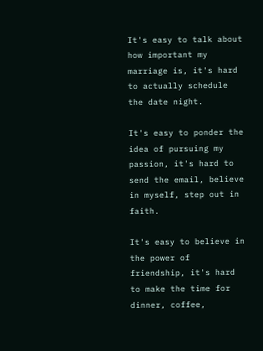It's easy to talk about how important my marriage is, it's hard to actually schedule the date night.

It's easy to ponder the idea of pursuing my passion, it's hard to send the email, believe in myself, step out in faith.

It's easy to believe in the power of friendship, it's hard to make the time for dinner, coffee,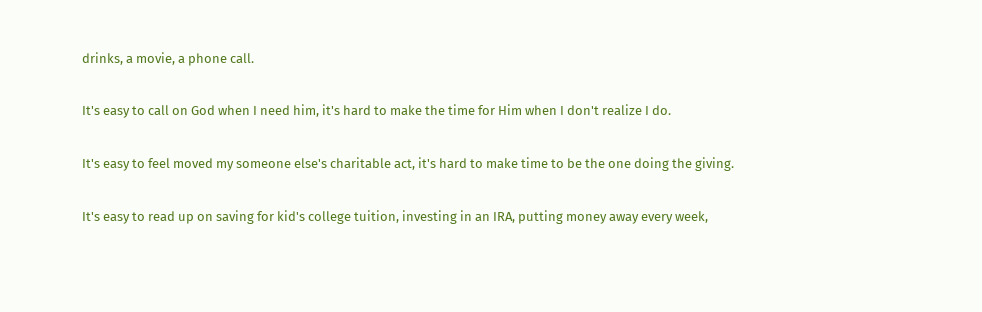drinks, a movie, a phone call.

It's easy to call on God when I need him, it's hard to make the time for Him when I don't realize I do.

It's easy to feel moved my someone else's charitable act, it's hard to make time to be the one doing the giving.

It's easy to read up on saving for kid's college tuition, investing in an IRA, putting money away every week,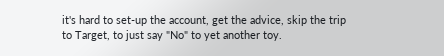it's hard to set-up the account, get the advice, skip the trip to Target, to just say "No" to yet another toy.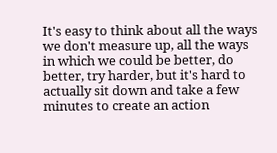It's easy to think about all the ways we don't measure up, all the ways in which we could be better, do better, try harder, but it's hard to actually sit down and take a few minutes to create an action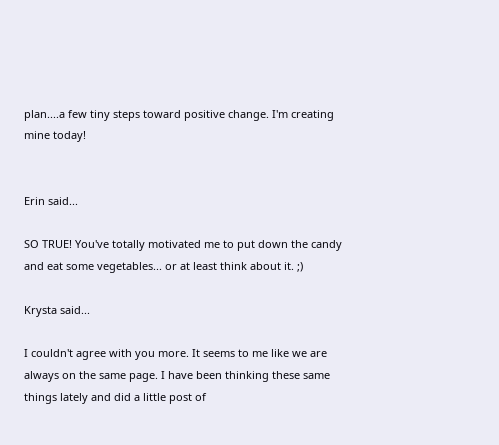plan....a few tiny steps toward positive change. I'm creating mine today!


Erin said...

SO TRUE! You've totally motivated me to put down the candy and eat some vegetables... or at least think about it. ;)

Krysta said...

I couldn't agree with you more. It seems to me like we are always on the same page. I have been thinking these same things lately and did a little post of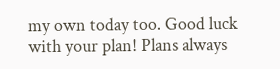my own today too. Good luck with your plan! Plans always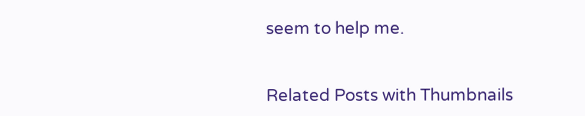seem to help me.


Related Posts with Thumbnails